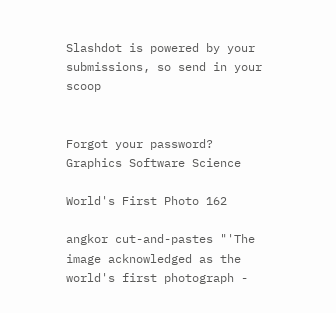Slashdot is powered by your submissions, so send in your scoop


Forgot your password?
Graphics Software Science

World's First Photo 162

angkor cut-and-pastes "'The image acknowledged as the world's first photograph -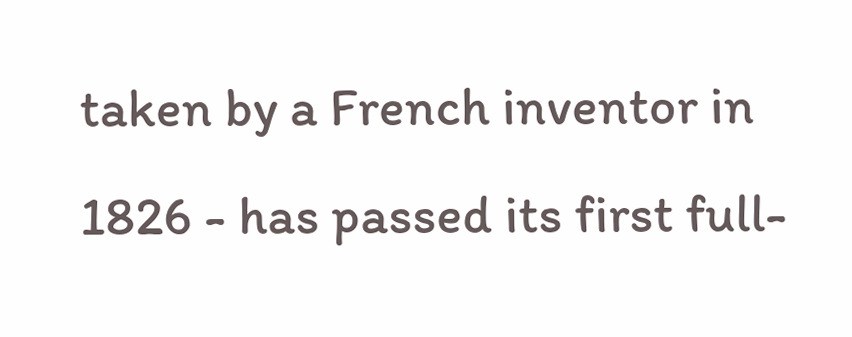taken by a French inventor in 1826 - has passed its first full-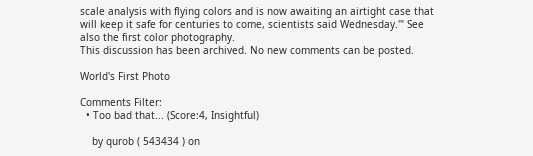scale analysis with flying colors and is now awaiting an airtight case that will keep it safe for centuries to come, scientists said Wednesday.'" See also the first color photography.
This discussion has been archived. No new comments can be posted.

World's First Photo

Comments Filter:
  • Too bad that... (Score:4, Insightful)

    by qurob ( 543434 ) on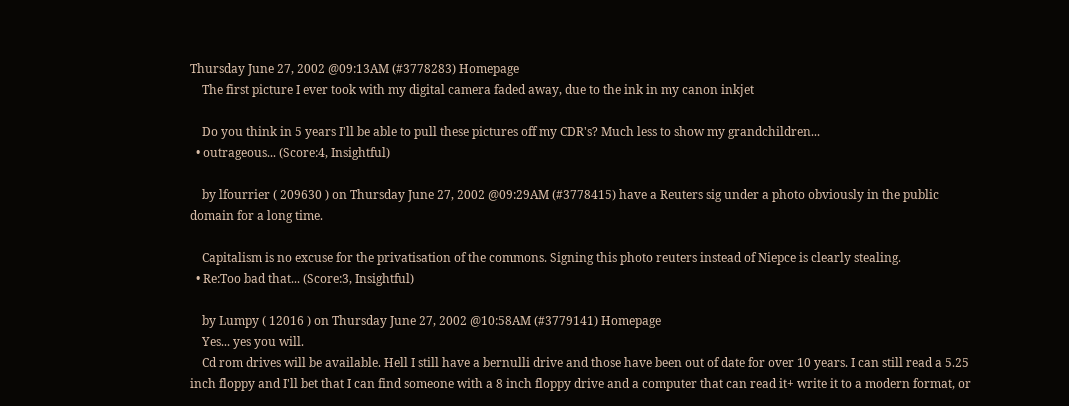Thursday June 27, 2002 @09:13AM (#3778283) Homepage
    The first picture I ever took with my digital camera faded away, due to the ink in my canon inkjet

    Do you think in 5 years I'll be able to pull these pictures off my CDR's? Much less to show my grandchildren...
  • outrageous... (Score:4, Insightful)

    by lfourrier ( 209630 ) on Thursday June 27, 2002 @09:29AM (#3778415) have a Reuters sig under a photo obviously in the public domain for a long time.

    Capitalism is no excuse for the privatisation of the commons. Signing this photo reuters instead of Niepce is clearly stealing.
  • Re:Too bad that... (Score:3, Insightful)

    by Lumpy ( 12016 ) on Thursday June 27, 2002 @10:58AM (#3779141) Homepage
    Yes... yes you will.
    Cd rom drives will be available. Hell I still have a bernulli drive and those have been out of date for over 10 years. I can still read a 5.25 inch floppy and I'll bet that I can find someone with a 8 inch floppy drive and a computer that can read it+ write it to a modern format, or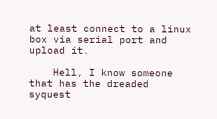at least connect to a linux box via serial port and upload it.

    Hell, I know someone that has the dreaded syquest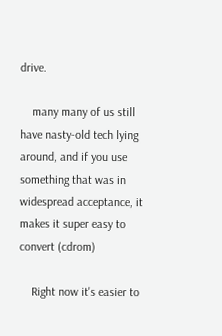drive.

    many many of us still have nasty-old tech lying around, and if you use something that was in widespread acceptance, it makes it super easy to convert (cdrom)

    Right now it's easier to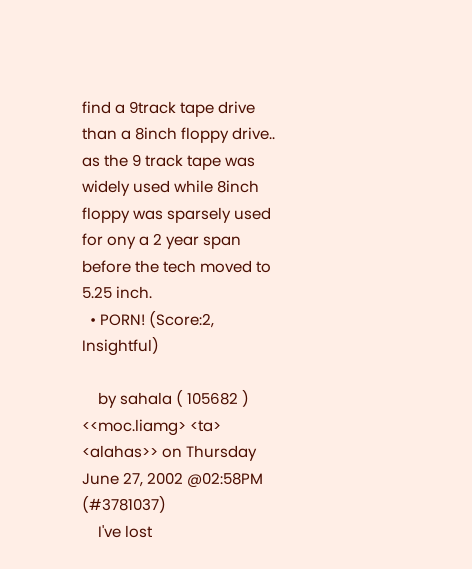find a 9track tape drive than a 8inch floppy drive.. as the 9 track tape was widely used while 8inch floppy was sparsely used for ony a 2 year span before the tech moved to 5.25 inch.
  • PORN! (Score:2, Insightful)

    by sahala ( 105682 ) <<moc.liamg> <ta> <alahas>> on Thursday June 27, 2002 @02:58PM (#3781037)
    I've lost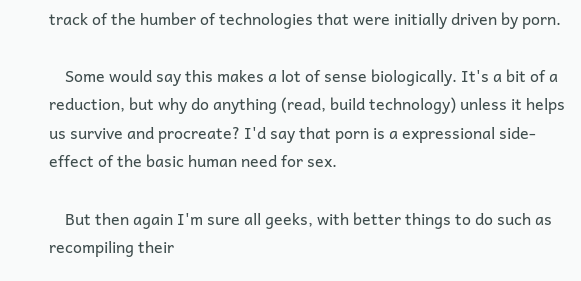track of the humber of technologies that were initially driven by porn.

    Some would say this makes a lot of sense biologically. It's a bit of a reduction, but why do anything (read, build technology) unless it helps us survive and procreate? I'd say that porn is a expressional side-effect of the basic human need for sex.

    But then again I'm sure all geeks, with better things to do such as recompiling their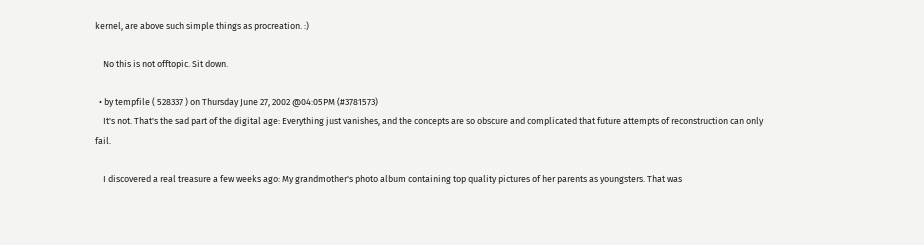kernel, are above such simple things as procreation. :)

    No this is not offtopic. Sit down.

  • by tempfile ( 528337 ) on Thursday June 27, 2002 @04:05PM (#3781573)
    It's not. That's the sad part of the digital age: Everything just vanishes, and the concepts are so obscure and complicated that future attempts of reconstruction can only fail.

    I discovered a real treasure a few weeks ago: My grandmother's photo album containing top quality pictures of her parents as youngsters. That was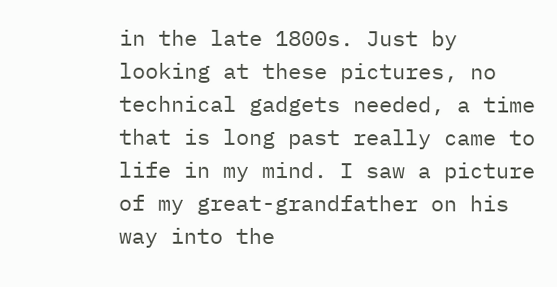in the late 1800s. Just by looking at these pictures, no technical gadgets needed, a time that is long past really came to life in my mind. I saw a picture of my great-grandfather on his way into the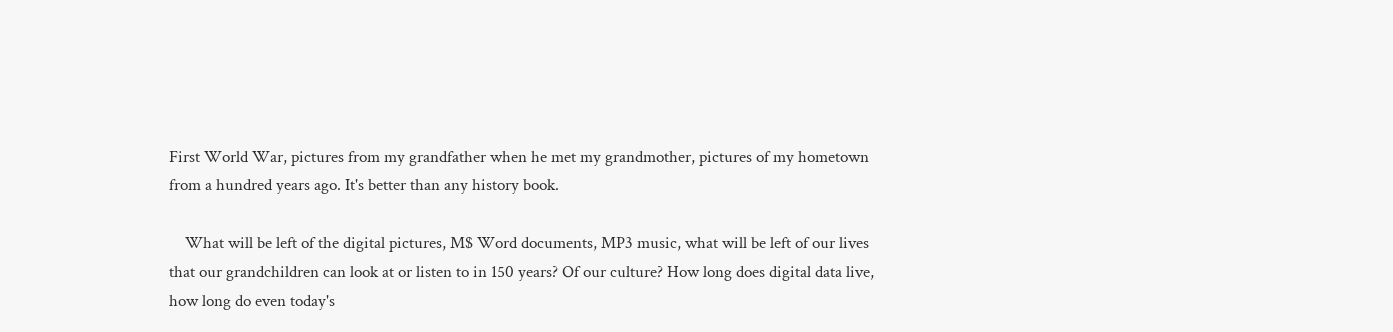First World War, pictures from my grandfather when he met my grandmother, pictures of my hometown from a hundred years ago. It's better than any history book.

    What will be left of the digital pictures, M$ Word documents, MP3 music, what will be left of our lives that our grandchildren can look at or listen to in 150 years? Of our culture? How long does digital data live, how long do even today's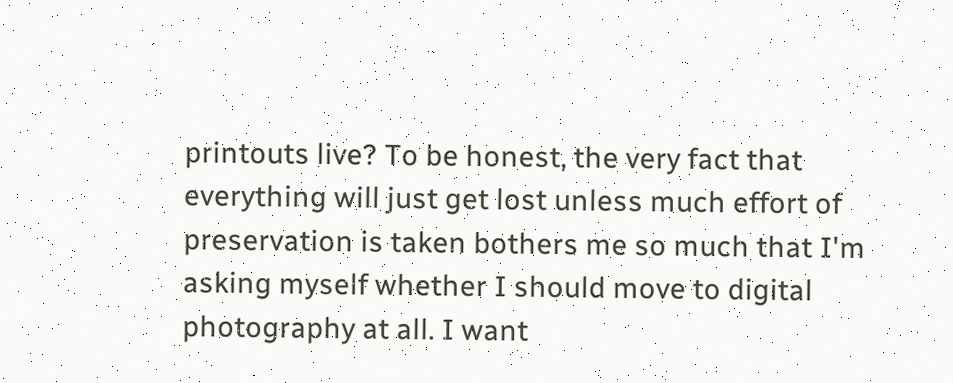printouts live? To be honest, the very fact that everything will just get lost unless much effort of preservation is taken bothers me so much that I'm asking myself whether I should move to digital photography at all. I want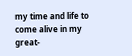my time and life to come alive in my great-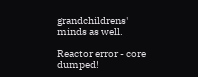grandchildrens' minds as well.

Reactor error - core dumped!